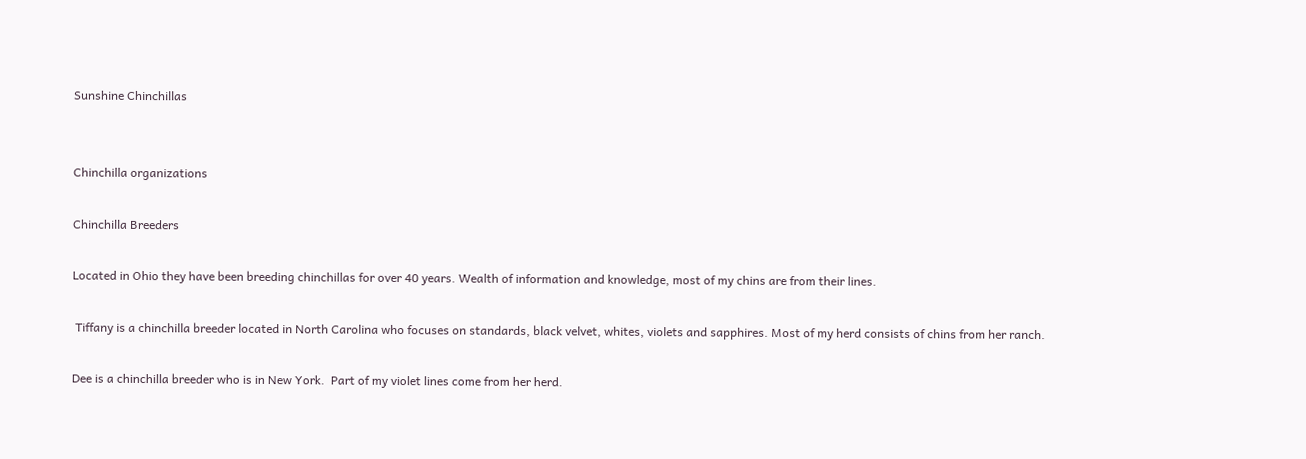Sunshine Chinchillas


Chinchilla organizations

Chinchilla Breeders

Located in Ohio they have been breeding chinchillas for over 40 years. Wealth of information and knowledge, most of my chins are from their lines.

 Tiffany is a chinchilla breeder located in North Carolina who focuses on standards, black velvet, whites, violets and sapphires. Most of my herd consists of chins from her ranch.

Dee is a chinchilla breeder who is in New York.  Part of my violet lines come from her herd.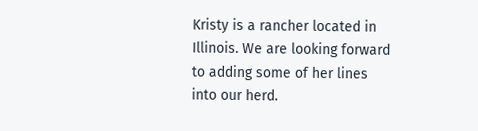Kristy is a rancher located in Illinois. We are looking forward to adding some of her lines into our herd.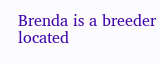Brenda is a breeder located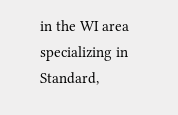in the WI area specializing in Standard,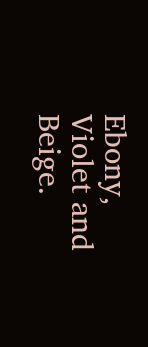Ebony, Violet and Beige.